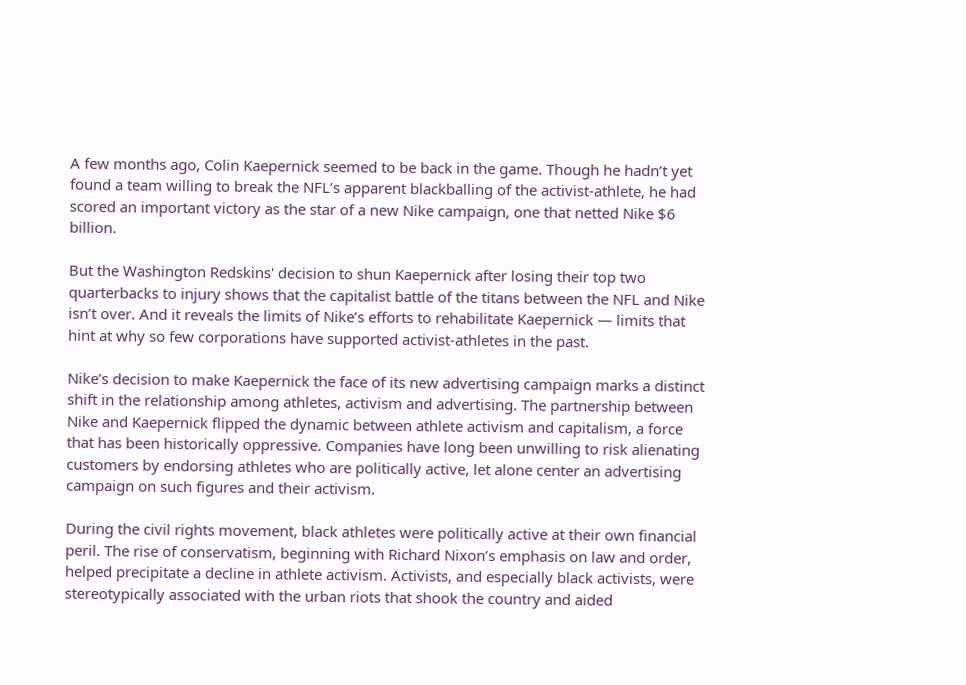A few months ago, Colin Kaepernick seemed to be back in the game. Though he hadn’t yet found a team willing to break the NFL’s apparent blackballing of the activist-athlete, he had scored an important victory as the star of a new Nike campaign, one that netted Nike $6 billion.

But the Washington Redskins' decision to shun Kaepernick after losing their top two quarterbacks to injury shows that the capitalist battle of the titans between the NFL and Nike isn’t over. And it reveals the limits of Nike’s efforts to rehabilitate Kaepernick — limits that hint at why so few corporations have supported activist-athletes in the past.

Nike’s decision to make Kaepernick the face of its new advertising campaign marks a distinct shift in the relationship among athletes, activism and advertising. The partnership between Nike and Kaepernick flipped the dynamic between athlete activism and capitalism, a force that has been historically oppressive. Companies have long been unwilling to risk alienating customers by endorsing athletes who are politically active, let alone center an advertising campaign on such figures and their activism.

During the civil rights movement, black athletes were politically active at their own financial peril. The rise of conservatism, beginning with Richard Nixon’s emphasis on law and order, helped precipitate a decline in athlete activism. Activists, and especially black activists, were stereotypically associated with the urban riots that shook the country and aided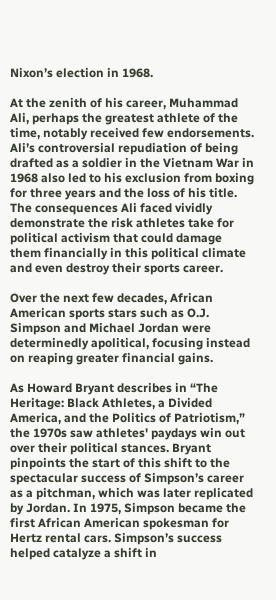Nixon’s election in 1968.

At the zenith of his career, Muhammad Ali, perhaps the greatest athlete of the time, notably received few endorsements. Ali’s controversial repudiation of being drafted as a soldier in the Vietnam War in 1968 also led to his exclusion from boxing for three years and the loss of his title. The consequences Ali faced vividly demonstrate the risk athletes take for political activism that could damage them financially in this political climate and even destroy their sports career.

Over the next few decades, African American sports stars such as O.J. Simpson and Michael Jordan were determinedly apolitical, focusing instead on reaping greater financial gains.

As Howard Bryant describes in “The Heritage: Black Athletes, a Divided America, and the Politics of Patriotism,” the 1970s saw athletes' paydays win out over their political stances. Bryant pinpoints the start of this shift to the spectacular success of Simpson’s career as a pitchman, which was later replicated by Jordan. In 1975, Simpson became the first African American spokesman for Hertz rental cars. Simpson’s success helped catalyze a shift in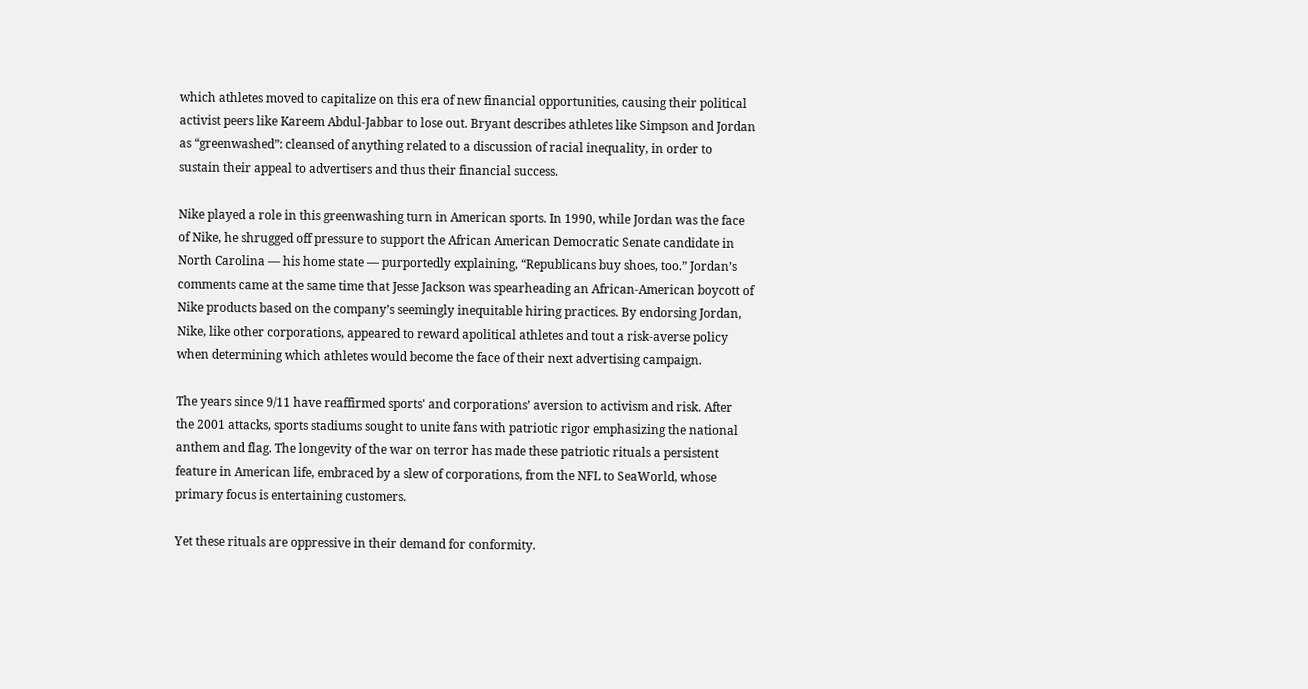which athletes moved to capitalize on this era of new financial opportunities, causing their political activist peers like Kareem Abdul-Jabbar to lose out. Bryant describes athletes like Simpson and Jordan as “greenwashed”: cleansed of anything related to a discussion of racial inequality, in order to sustain their appeal to advertisers and thus their financial success.

Nike played a role in this greenwashing turn in American sports. In 1990, while Jordan was the face of Nike, he shrugged off pressure to support the African American Democratic Senate candidate in North Carolina — his home state — purportedly explaining, “Republicans buy shoes, too.” Jordan’s comments came at the same time that Jesse Jackson was spearheading an African-American boycott of Nike products based on the company’s seemingly inequitable hiring practices. By endorsing Jordan, Nike, like other corporations, appeared to reward apolitical athletes and tout a risk-averse policy when determining which athletes would become the face of their next advertising campaign.

The years since 9/11 have reaffirmed sports' and corporations’ aversion to activism and risk. After the 2001 attacks, sports stadiums sought to unite fans with patriotic rigor emphasizing the national anthem and flag. The longevity of the war on terror has made these patriotic rituals a persistent feature in American life, embraced by a slew of corporations, from the NFL to SeaWorld, whose primary focus is entertaining customers.

Yet these rituals are oppressive in their demand for conformity.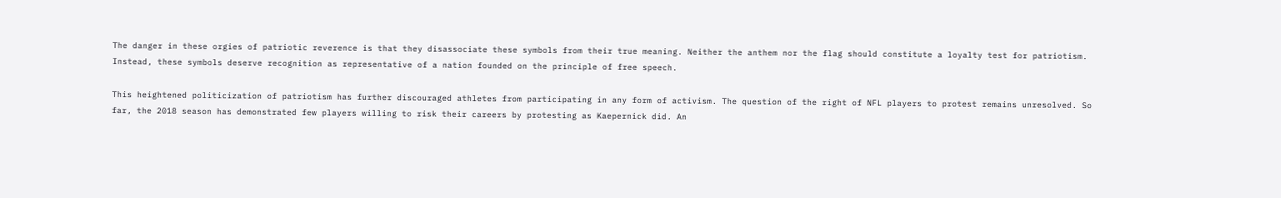The danger in these orgies of patriotic reverence is that they disassociate these symbols from their true meaning. Neither the anthem nor the flag should constitute a loyalty test for patriotism. Instead, these symbols deserve recognition as representative of a nation founded on the principle of free speech.

This heightened politicization of patriotism has further discouraged athletes from participating in any form of activism. The question of the right of NFL players to protest remains unresolved. So far, the 2018 season has demonstrated few players willing to risk their careers by protesting as Kaepernick did. An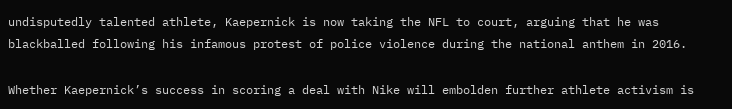undisputedly talented athlete, Kaepernick is now taking the NFL to court, arguing that he was blackballed following his infamous protest of police violence during the national anthem in 2016.

Whether Kaepernick’s success in scoring a deal with Nike will embolden further athlete activism is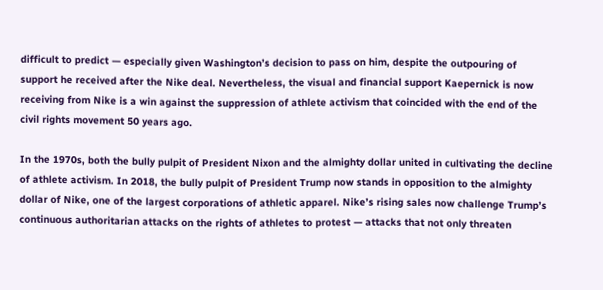difficult to predict — especially given Washington’s decision to pass on him, despite the outpouring of support he received after the Nike deal. Nevertheless, the visual and financial support Kaepernick is now receiving from Nike is a win against the suppression of athlete activism that coincided with the end of the civil rights movement 50 years ago.

In the 1970s, both the bully pulpit of President Nixon and the almighty dollar united in cultivating the decline of athlete activism. In 2018, the bully pulpit of President Trump now stands in opposition to the almighty dollar of Nike, one of the largest corporations of athletic apparel. Nike’s rising sales now challenge Trump’s continuous authoritarian attacks on the rights of athletes to protest — attacks that not only threaten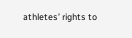athletes’ rights to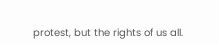protest, but the rights of us all.